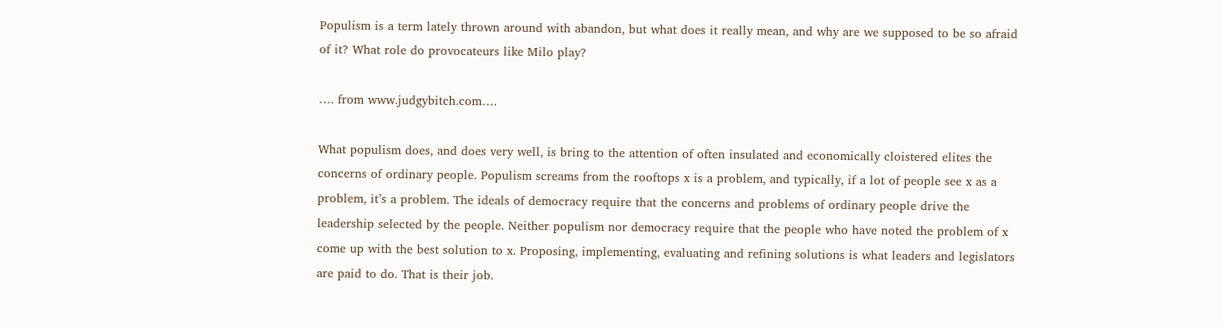Populism is a term lately thrown around with abandon, but what does it really mean, and why are we supposed to be so afraid of it? What role do provocateurs like Milo play?

…. from www.judgybitch.com….

What populism does, and does very well, is bring to the attention of often insulated and economically cloistered elites the concerns of ordinary people. Populism screams from the rooftops x is a problem, and typically, if a lot of people see x as a problem, it’s a problem. The ideals of democracy require that the concerns and problems of ordinary people drive the leadership selected by the people. Neither populism nor democracy require that the people who have noted the problem of x come up with the best solution to x. Proposing, implementing, evaluating and refining solutions is what leaders and legislators are paid to do. That is their job.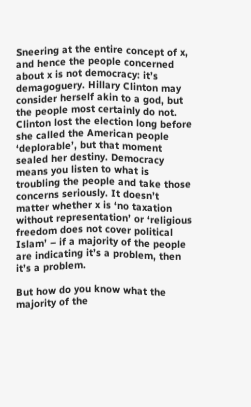Sneering at the entire concept of x, and hence the people concerned about x is not democracy: it’s demagoguery. Hillary Clinton may consider herself akin to a god, but the people most certainly do not. Clinton lost the election long before she called the American people ‘deplorable’, but that moment sealed her destiny. Democracy means you listen to what is troubling the people and take those concerns seriously. It doesn’t matter whether x is ‘no taxation without representation’ or ‘religious freedom does not cover political Islam’ – if a majority of the people are indicating it’s a problem, then it’s a problem.

But how do you know what the majority of the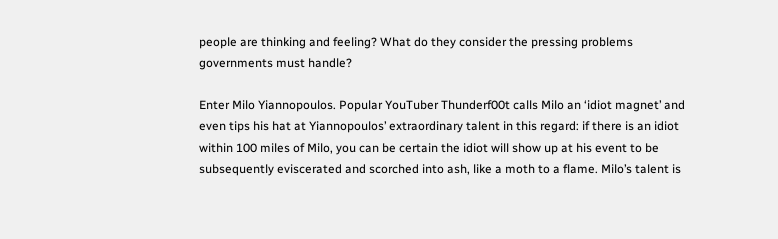people are thinking and feeling? What do they consider the pressing problems governments must handle?

Enter Milo Yiannopoulos. Popular YouTuber Thunderf00t calls Milo an ‘idiot magnet’ and even tips his hat at Yiannopoulos’ extraordinary talent in this regard: if there is an idiot within 100 miles of Milo, you can be certain the idiot will show up at his event to be subsequently eviscerated and scorched into ash, like a moth to a flame. Milo’s talent is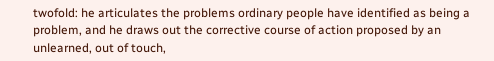twofold: he articulates the problems ordinary people have identified as being a problem, and he draws out the corrective course of action proposed by an unlearned, out of touch,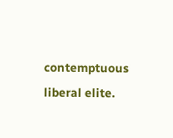contemptuous liberal elite.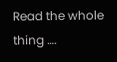Read the whole thing ….